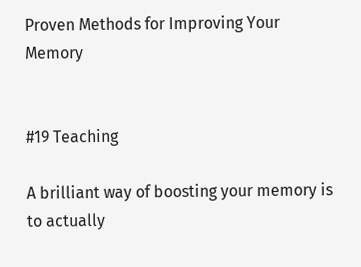Proven Methods for Improving Your Memory


#19 Teaching

A brilliant way of boosting your memory is to actually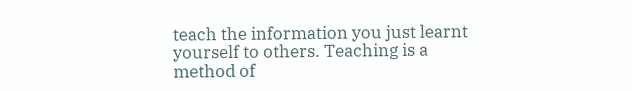teach the information you just learnt yourself to others. Teaching is a method of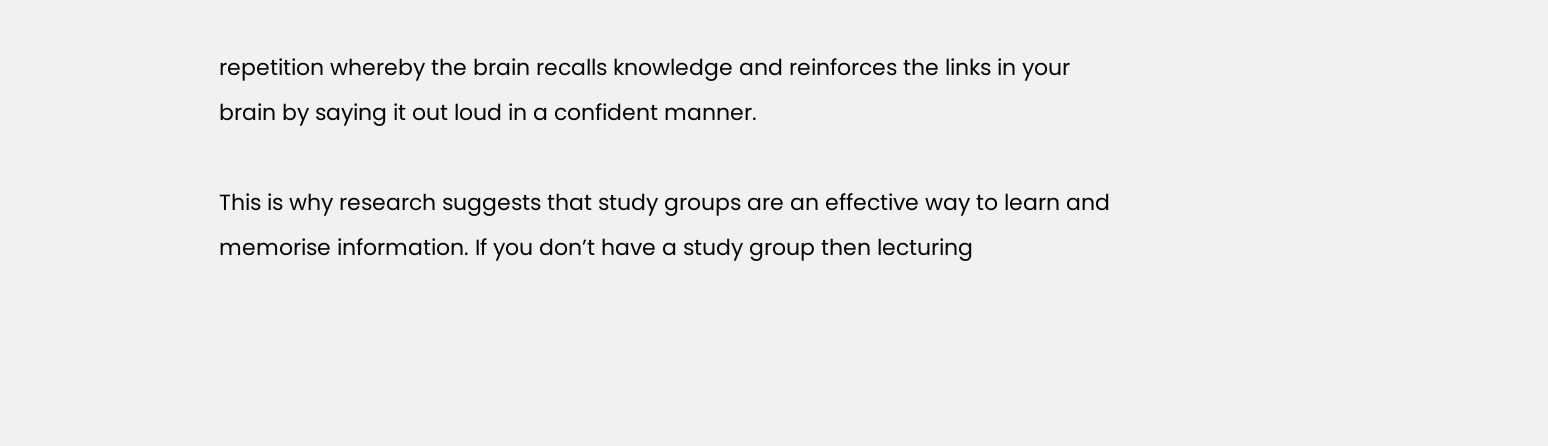repetition whereby the brain recalls knowledge and reinforces the links in your brain by saying it out loud in a confident manner.

This is why research suggests that study groups are an effective way to learn and memorise information. If you don’t have a study group then lecturing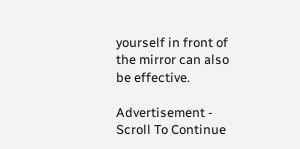yourself in front of the mirror can also be effective.

Advertisement - Scroll To Continue